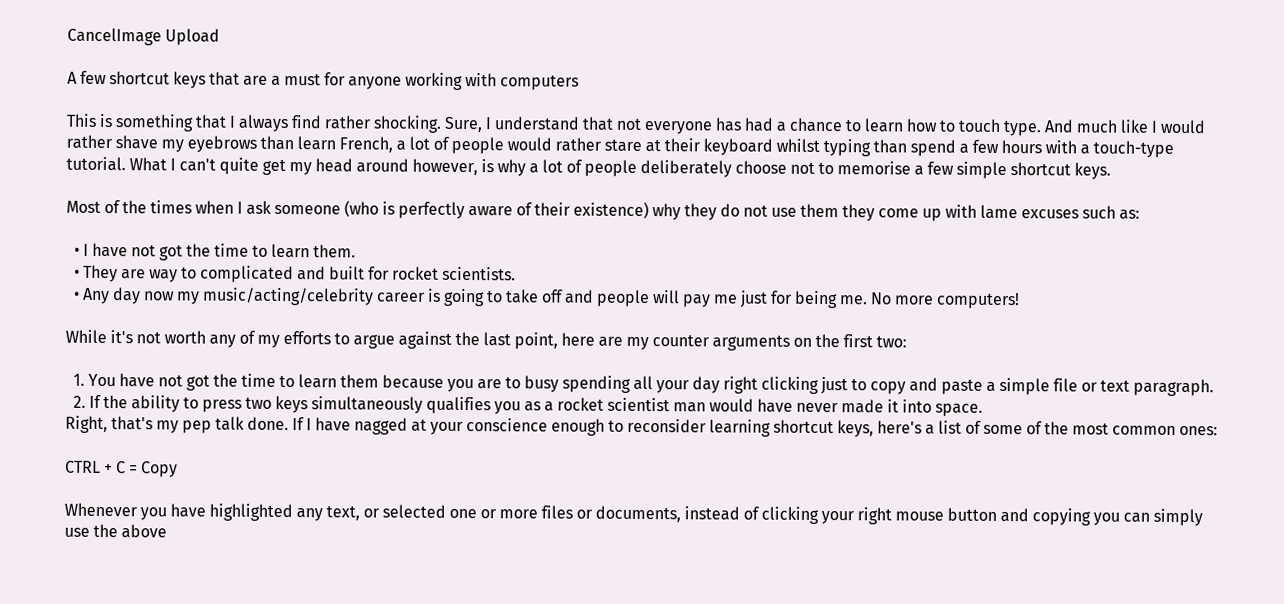CancelImage Upload

A few shortcut keys that are a must for anyone working with computers

This is something that I always find rather shocking. Sure, I understand that not everyone has had a chance to learn how to touch type. And much like I would rather shave my eyebrows than learn French, a lot of people would rather stare at their keyboard whilst typing than spend a few hours with a touch-type tutorial. What I can't quite get my head around however, is why a lot of people deliberately choose not to memorise a few simple shortcut keys.

Most of the times when I ask someone (who is perfectly aware of their existence) why they do not use them they come up with lame excuses such as:

  • I have not got the time to learn them.
  • They are way to complicated and built for rocket scientists.
  • Any day now my music/acting/celebrity career is going to take off and people will pay me just for being me. No more computers!

While it's not worth any of my efforts to argue against the last point, here are my counter arguments on the first two:

  1. You have not got the time to learn them because you are to busy spending all your day right clicking just to copy and paste a simple file or text paragraph.
  2. If the ability to press two keys simultaneously qualifies you as a rocket scientist man would have never made it into space.
Right, that's my pep talk done. If I have nagged at your conscience enough to reconsider learning shortcut keys, here's a list of some of the most common ones:

CTRL + C = Copy

Whenever you have highlighted any text, or selected one or more files or documents, instead of clicking your right mouse button and copying you can simply use the above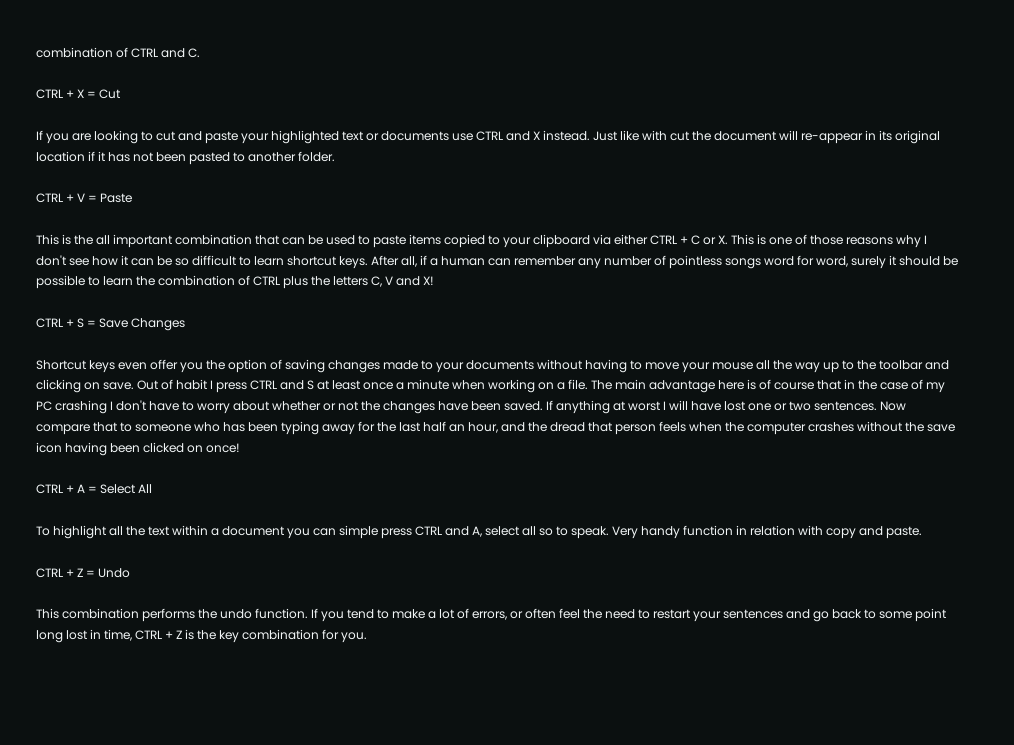combination of CTRL and C.

CTRL + X = Cut

If you are looking to cut and paste your highlighted text or documents use CTRL and X instead. Just like with cut the document will re-appear in its original location if it has not been pasted to another folder.

CTRL + V = Paste

This is the all important combination that can be used to paste items copied to your clipboard via either CTRL + C or X. This is one of those reasons why I don't see how it can be so difficult to learn shortcut keys. After all, if a human can remember any number of pointless songs word for word, surely it should be possible to learn the combination of CTRL plus the letters C, V and X!

CTRL + S = Save Changes

Shortcut keys even offer you the option of saving changes made to your documents without having to move your mouse all the way up to the toolbar and clicking on save. Out of habit I press CTRL and S at least once a minute when working on a file. The main advantage here is of course that in the case of my PC crashing I don't have to worry about whether or not the changes have been saved. If anything at worst I will have lost one or two sentences. Now compare that to someone who has been typing away for the last half an hour, and the dread that person feels when the computer crashes without the save icon having been clicked on once!

CTRL + A = Select All

To highlight all the text within a document you can simple press CTRL and A, select all so to speak. Very handy function in relation with copy and paste.

CTRL + Z = Undo

This combination performs the undo function. If you tend to make a lot of errors, or often feel the need to restart your sentences and go back to some point long lost in time, CTRL + Z is the key combination for you.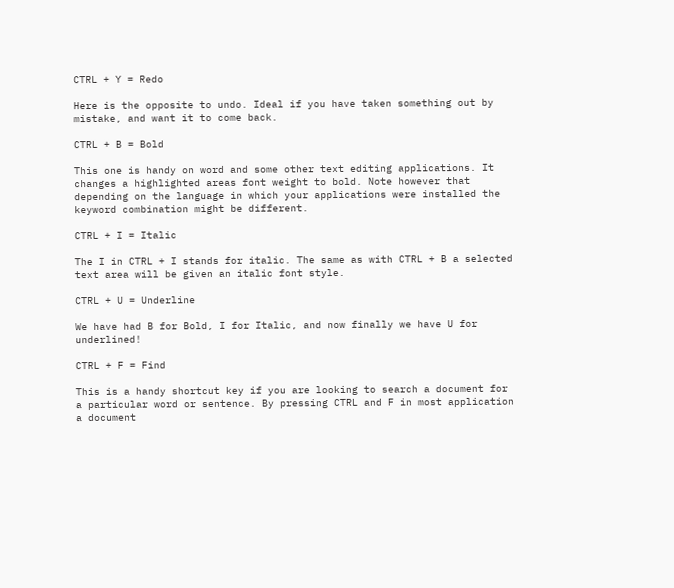CTRL + Y = Redo

Here is the opposite to undo. Ideal if you have taken something out by mistake, and want it to come back.

CTRL + B = Bold

This one is handy on word and some other text editing applications. It changes a highlighted areas font weight to bold. Note however that depending on the language in which your applications were installed the keyword combination might be different.

CTRL + I = Italic

The I in CTRL + I stands for italic. The same as with CTRL + B a selected text area will be given an italic font style.

CTRL + U = Underline

We have had B for Bold, I for Italic, and now finally we have U for underlined!

CTRL + F = Find

This is a handy shortcut key if you are looking to search a document for a particular word or sentence. By pressing CTRL and F in most application a document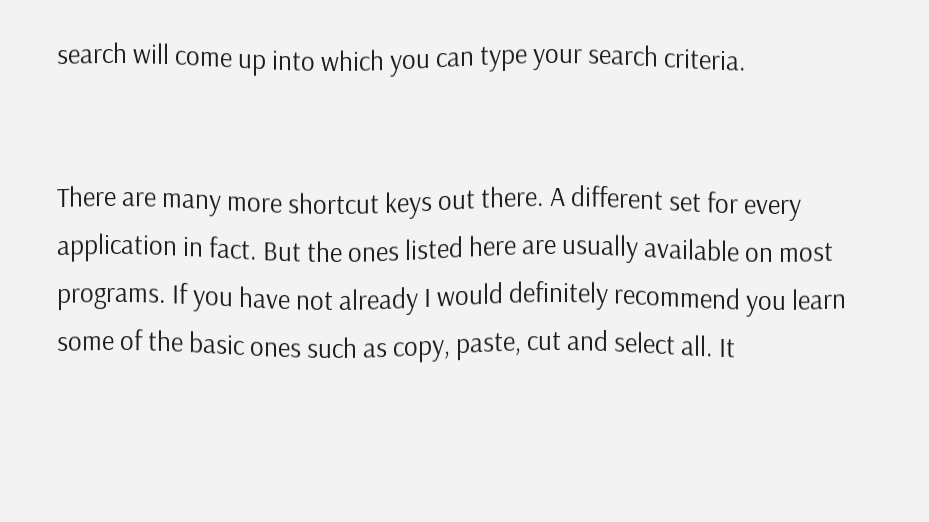search will come up into which you can type your search criteria.


There are many more shortcut keys out there. A different set for every application in fact. But the ones listed here are usually available on most programs. If you have not already I would definitely recommend you learn some of the basic ones such as copy, paste, cut and select all. It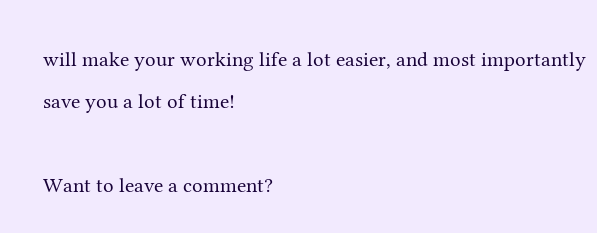will make your working life a lot easier, and most importantly save you a lot of time!

Want to leave a comment?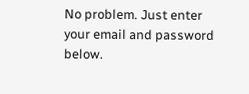No problem. Just enter your email and password below.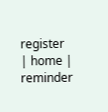register | home | reminder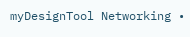myDesignTool Networking •